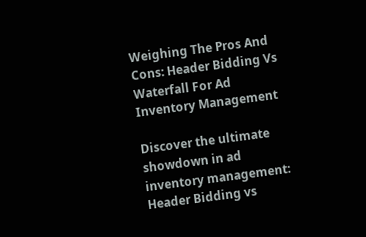Weighing The Pros And Cons: Header Bidding Vs Waterfall For Ad Inventory Management

Discover the ultimate showdown in ad inventory management: Header Bidding vs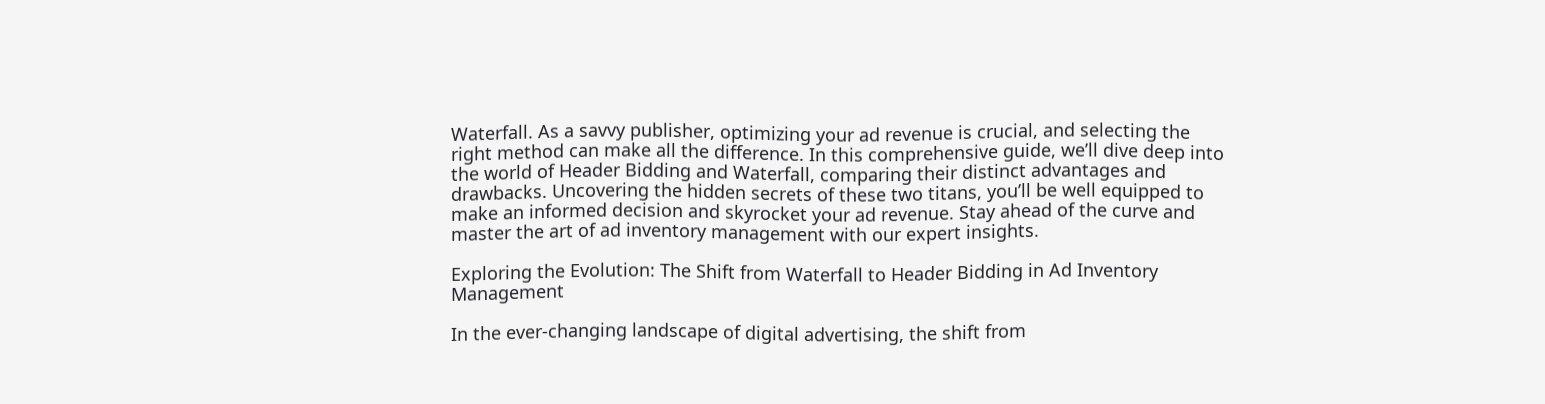Waterfall. As a savvy publisher, optimizing your ad revenue is crucial, and selecting the right method can make all the difference. In this comprehensive guide, we’ll dive deep into the world of Header Bidding and Waterfall, comparing their distinct advantages and drawbacks. Uncovering the hidden secrets of these two titans, you’ll be well equipped to make an informed decision and skyrocket your ad revenue. Stay ahead of the curve and master the art of ad inventory management with our expert insights.

Exploring the Evolution: The Shift from Waterfall to Header Bidding in Ad Inventory Management

In the ever-changing landscape of digital advertising, the shift from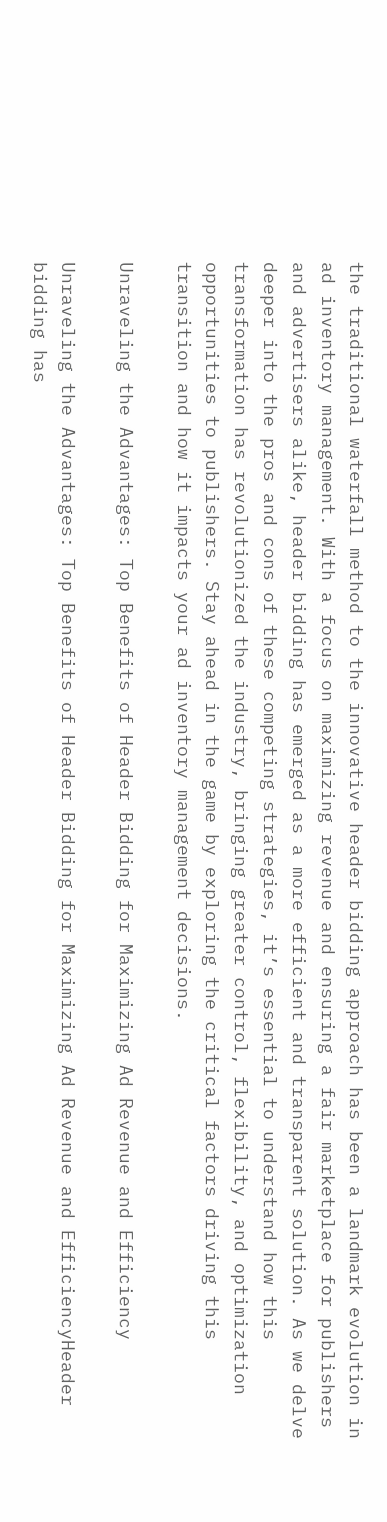the traditional waterfall method to the innovative header bidding approach has been a landmark evolution in ad inventory management. With a focus on maximizing revenue and ensuring a fair marketplace for publishers and advertisers alike, header bidding has emerged as a more efficient and transparent solution. As we delve deeper into the pros and cons of these competing strategies, it’s essential to understand how this transformation has revolutionized the industry, bringing greater control, flexibility, and optimization opportunities to publishers. Stay ahead in the game by exploring the critical factors driving this transition and how it impacts your ad inventory management decisions.

Unraveling the Advantages: Top Benefits of Header Bidding for Maximizing Ad Revenue and Efficiency

Unraveling the Advantages: Top Benefits of Header Bidding for Maximizing Ad Revenue and EfficiencyHeader bidding has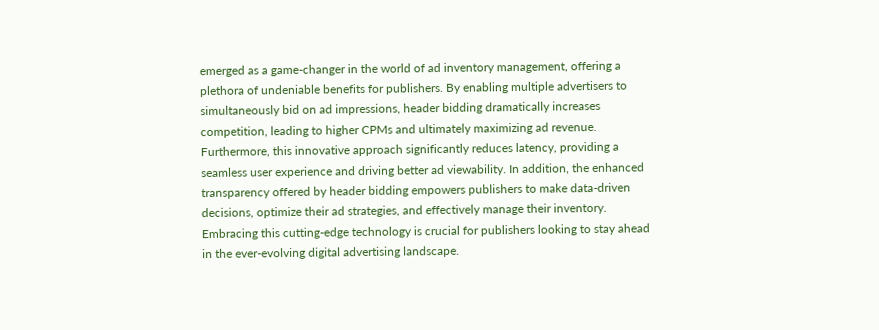emerged as a game-changer in the world of ad inventory management, offering a plethora of undeniable benefits for publishers. By enabling multiple advertisers to simultaneously bid on ad impressions, header bidding dramatically increases competition, leading to higher CPMs and ultimately maximizing ad revenue. Furthermore, this innovative approach significantly reduces latency, providing a seamless user experience and driving better ad viewability. In addition, the enhanced transparency offered by header bidding empowers publishers to make data-driven decisions, optimize their ad strategies, and effectively manage their inventory. Embracing this cutting-edge technology is crucial for publishers looking to stay ahead in the ever-evolving digital advertising landscape.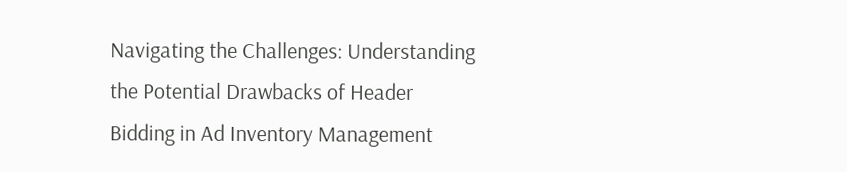Navigating the Challenges: Understanding the Potential Drawbacks of Header Bidding in Ad Inventory Management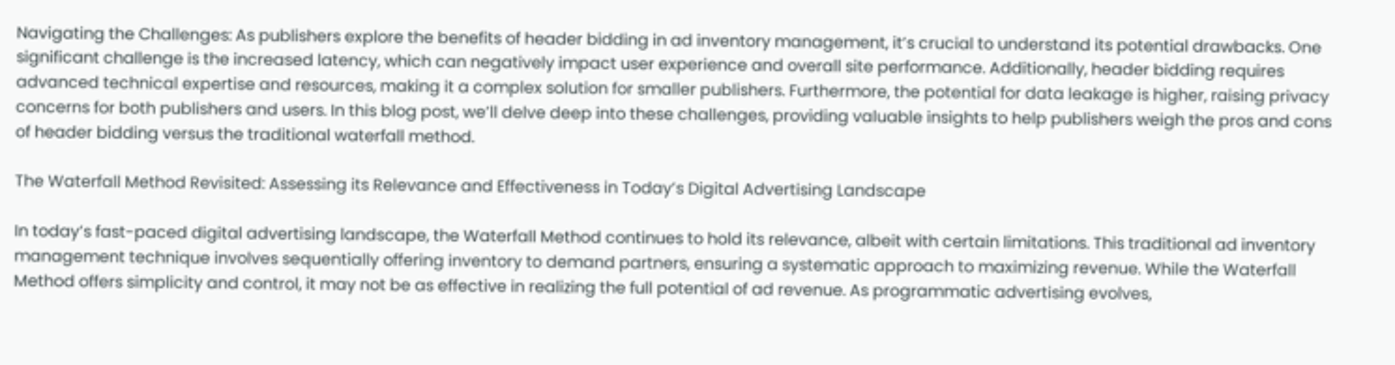Navigating the Challenges: As publishers explore the benefits of header bidding in ad inventory management, it’s crucial to understand its potential drawbacks. One significant challenge is the increased latency, which can negatively impact user experience and overall site performance. Additionally, header bidding requires advanced technical expertise and resources, making it a complex solution for smaller publishers. Furthermore, the potential for data leakage is higher, raising privacy concerns for both publishers and users. In this blog post, we’ll delve deep into these challenges, providing valuable insights to help publishers weigh the pros and cons of header bidding versus the traditional waterfall method.

The Waterfall Method Revisited: Assessing its Relevance and Effectiveness in Today’s Digital Advertising Landscape

In today’s fast-paced digital advertising landscape, the Waterfall Method continues to hold its relevance, albeit with certain limitations. This traditional ad inventory management technique involves sequentially offering inventory to demand partners, ensuring a systematic approach to maximizing revenue. While the Waterfall Method offers simplicity and control, it may not be as effective in realizing the full potential of ad revenue. As programmatic advertising evolves,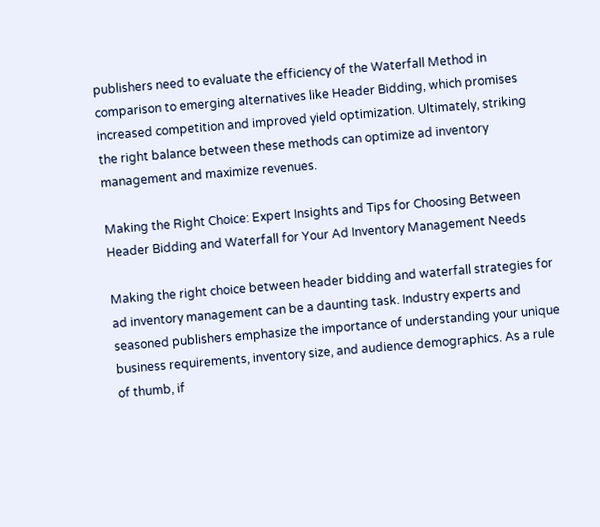publishers need to evaluate the efficiency of the Waterfall Method in comparison to emerging alternatives like Header Bidding, which promises increased competition and improved yield optimization. Ultimately, striking the right balance between these methods can optimize ad inventory management and maximize revenues.

Making the Right Choice: Expert Insights and Tips for Choosing Between Header Bidding and Waterfall for Your Ad Inventory Management Needs

Making the right choice between header bidding and waterfall strategies for ad inventory management can be a daunting task. Industry experts and seasoned publishers emphasize the importance of understanding your unique business requirements, inventory size, and audience demographics. As a rule of thumb, if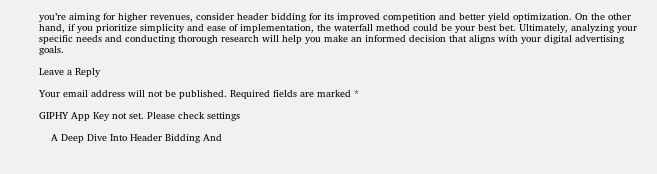you’re aiming for higher revenues, consider header bidding for its improved competition and better yield optimization. On the other hand, if you prioritize simplicity and ease of implementation, the waterfall method could be your best bet. Ultimately, analyzing your specific needs and conducting thorough research will help you make an informed decision that aligns with your digital advertising goals.

Leave a Reply

Your email address will not be published. Required fields are marked *

GIPHY App Key not set. Please check settings

    A Deep Dive Into Header Bidding And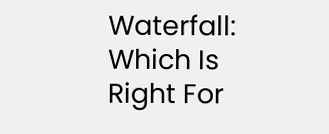Waterfall: Which Is Right For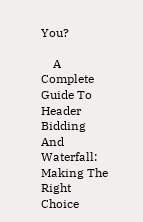You?

    A Complete Guide To Header Bidding And Waterfall: Making The Right Choice